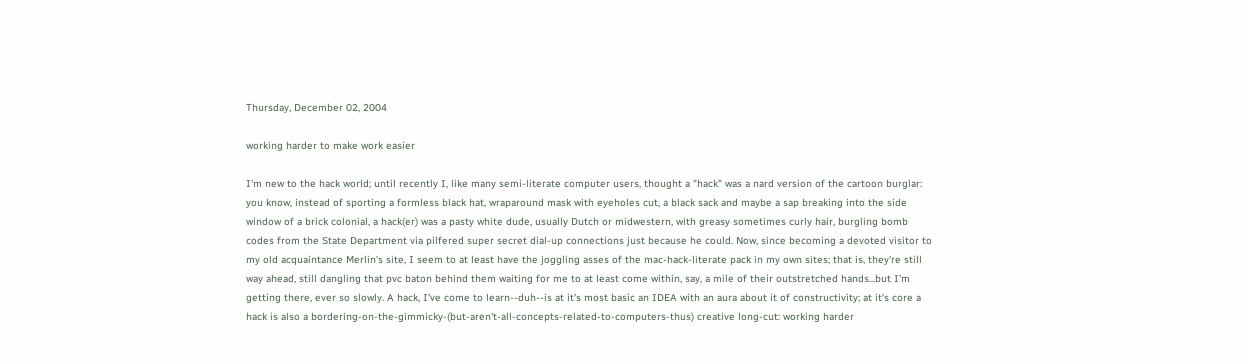Thursday, December 02, 2004

working harder to make work easier

I'm new to the hack world; until recently I, like many semi-literate computer users, thought a "hack" was a nard version of the cartoon burglar: you know, instead of sporting a formless black hat, wraparound mask with eyeholes cut, a black sack and maybe a sap breaking into the side window of a brick colonial, a hack(er) was a pasty white dude, usually Dutch or midwestern, with greasy sometimes curly hair, burgling bomb codes from the State Department via pilfered super secret dial-up connections just because he could. Now, since becoming a devoted visitor to my old acquaintance Merlin's site, I seem to at least have the joggling asses of the mac-hack-literate pack in my own sites; that is, they're still way ahead, still dangling that pvc baton behind them waiting for me to at least come within, say, a mile of their outstretched hands...but I'm getting there, ever so slowly. A hack, I've come to learn--duh--is at it's most basic an IDEA with an aura about it of constructivity; at it's core a hack is also a bordering-on-the-gimmicky-(but-aren't-all-concepts-related-to-computers-thus) creative long-cut: working harder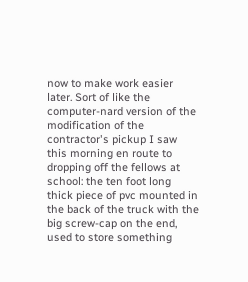now to make work easier later. Sort of like the computer-nard version of the modification of the contractor's pickup I saw this morning en route to dropping off the fellows at school: the ten foot long thick piece of pvc mounted in the back of the truck with the big screw-cap on the end, used to store something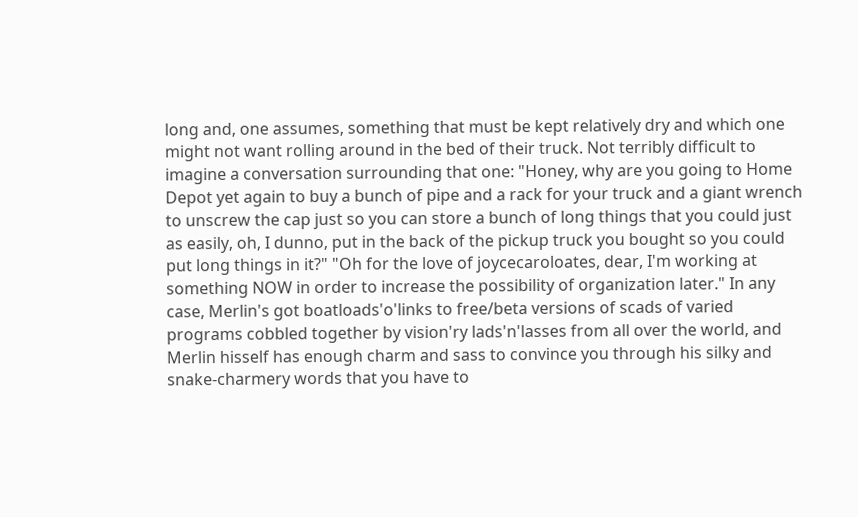long and, one assumes, something that must be kept relatively dry and which one might not want rolling around in the bed of their truck. Not terribly difficult to imagine a conversation surrounding that one: "Honey, why are you going to Home Depot yet again to buy a bunch of pipe and a rack for your truck and a giant wrench to unscrew the cap just so you can store a bunch of long things that you could just as easily, oh, I dunno, put in the back of the pickup truck you bought so you could put long things in it?" "Oh for the love of joycecaroloates, dear, I'm working at something NOW in order to increase the possibility of organization later." In any case, Merlin's got boatloads'o'links to free/beta versions of scads of varied programs cobbled together by vision'ry lads'n'lasses from all over the world, and Merlin hisself has enough charm and sass to convince you through his silky and snake-charmery words that you have to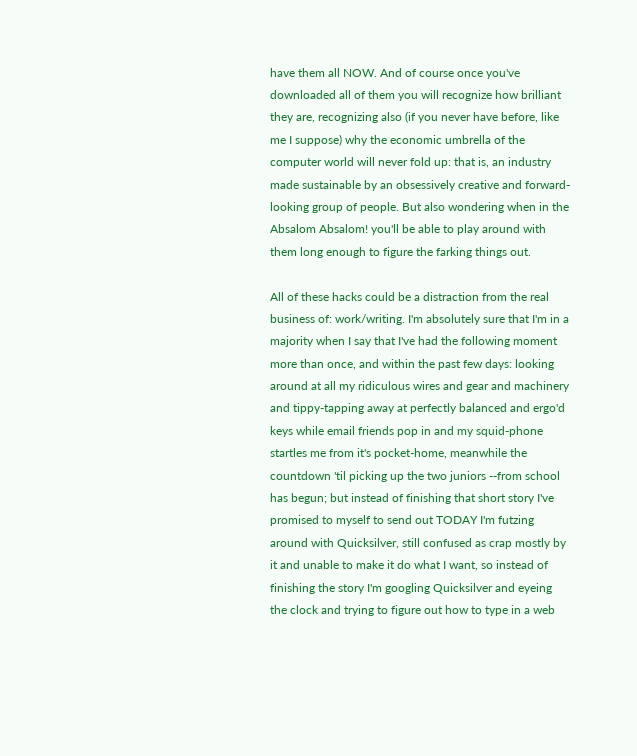have them all NOW. And of course once you've downloaded all of them you will recognize how brilliant they are, recognizing also (if you never have before, like me I suppose) why the economic umbrella of the computer world will never fold up: that is, an industry made sustainable by an obsessively creative and forward-looking group of people. But also wondering when in the Absalom Absalom! you'll be able to play around with them long enough to figure the farking things out.

All of these hacks could be a distraction from the real business of: work/writing. I'm absolutely sure that I'm in a majority when I say that I've had the following moment more than once, and within the past few days: looking around at all my ridiculous wires and gear and machinery and tippy-tapping away at perfectly balanced and ergo'd keys while email friends pop in and my squid-phone startles me from it's pocket-home, meanwhile the countdown 'til picking up the two juniors --from school has begun; but instead of finishing that short story I've promised to myself to send out TODAY I'm futzing around with Quicksilver, still confused as crap mostly by it and unable to make it do what I want, so instead of finishing the story I'm googling Quicksilver and eyeing the clock and trying to figure out how to type in a web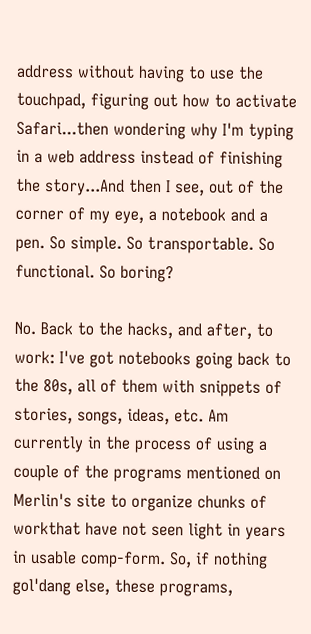address without having to use the touchpad, figuring out how to activate Safari...then wondering why I'm typing in a web address instead of finishing the story...And then I see, out of the corner of my eye, a notebook and a pen. So simple. So transportable. So functional. So boring?

No. Back to the hacks, and after, to work: I've got notebooks going back to the 80s, all of them with snippets of stories, songs, ideas, etc. Am currently in the process of using a couple of the programs mentioned on Merlin's site to organize chunks of workthat have not seen light in years in usable comp-form. So, if nothing gol'dang else, these programs,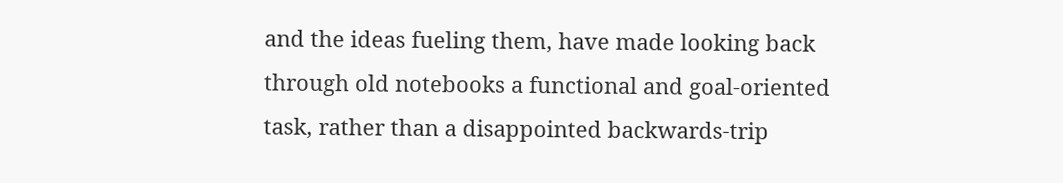and the ideas fueling them, have made looking back through old notebooks a functional and goal-oriented task, rather than a disappointed backwards-trip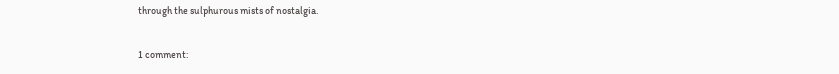through the sulphurous mists of nostalgia.

1 comment: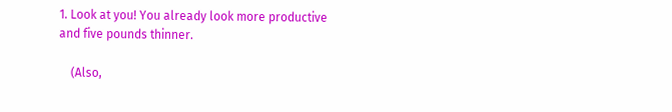1. Look at you! You already look more productive and five pounds thinner.

    (Also,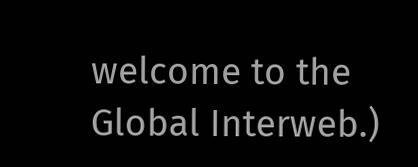welcome to the Global Interweb.)